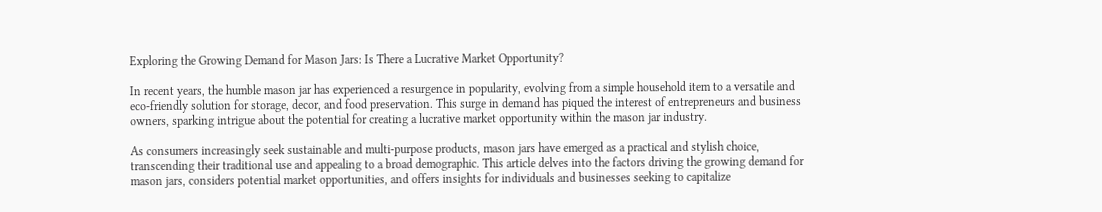Exploring the Growing Demand for Mason Jars: Is There a Lucrative Market Opportunity?

In recent years, the humble mason jar has experienced a resurgence in popularity, evolving from a simple household item to a versatile and eco-friendly solution for storage, decor, and food preservation. This surge in demand has piqued the interest of entrepreneurs and business owners, sparking intrigue about the potential for creating a lucrative market opportunity within the mason jar industry.

As consumers increasingly seek sustainable and multi-purpose products, mason jars have emerged as a practical and stylish choice, transcending their traditional use and appealing to a broad demographic. This article delves into the factors driving the growing demand for mason jars, considers potential market opportunities, and offers insights for individuals and businesses seeking to capitalize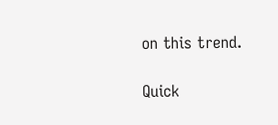on this trend.

Quick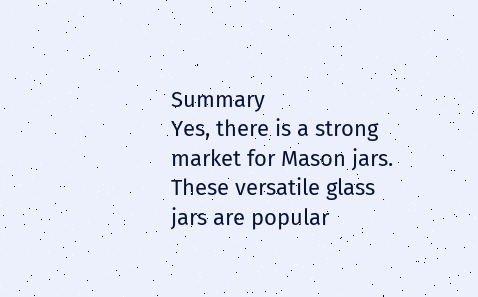Summary
Yes, there is a strong market for Mason jars. These versatile glass jars are popular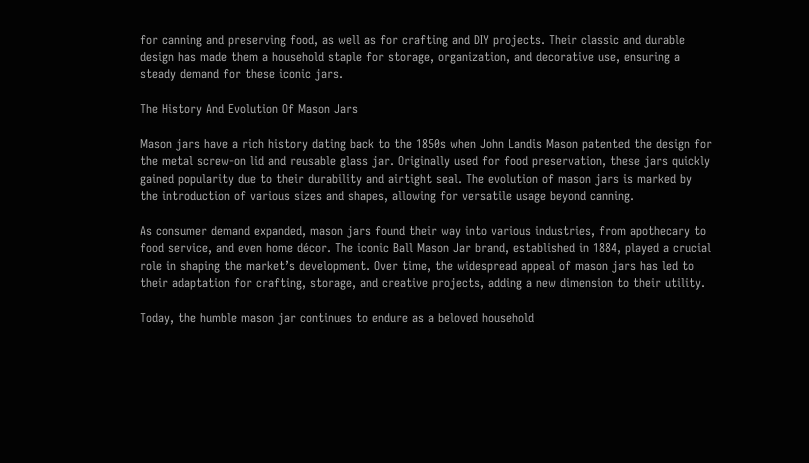for canning and preserving food, as well as for crafting and DIY projects. Their classic and durable design has made them a household staple for storage, organization, and decorative use, ensuring a steady demand for these iconic jars.

The History And Evolution Of Mason Jars

Mason jars have a rich history dating back to the 1850s when John Landis Mason patented the design for the metal screw-on lid and reusable glass jar. Originally used for food preservation, these jars quickly gained popularity due to their durability and airtight seal. The evolution of mason jars is marked by the introduction of various sizes and shapes, allowing for versatile usage beyond canning.

As consumer demand expanded, mason jars found their way into various industries, from apothecary to food service, and even home décor. The iconic Ball Mason Jar brand, established in 1884, played a crucial role in shaping the market’s development. Over time, the widespread appeal of mason jars has led to their adaptation for crafting, storage, and creative projects, adding a new dimension to their utility.

Today, the humble mason jar continues to endure as a beloved household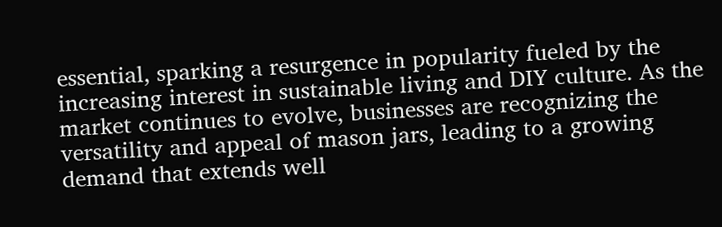essential, sparking a resurgence in popularity fueled by the increasing interest in sustainable living and DIY culture. As the market continues to evolve, businesses are recognizing the versatility and appeal of mason jars, leading to a growing demand that extends well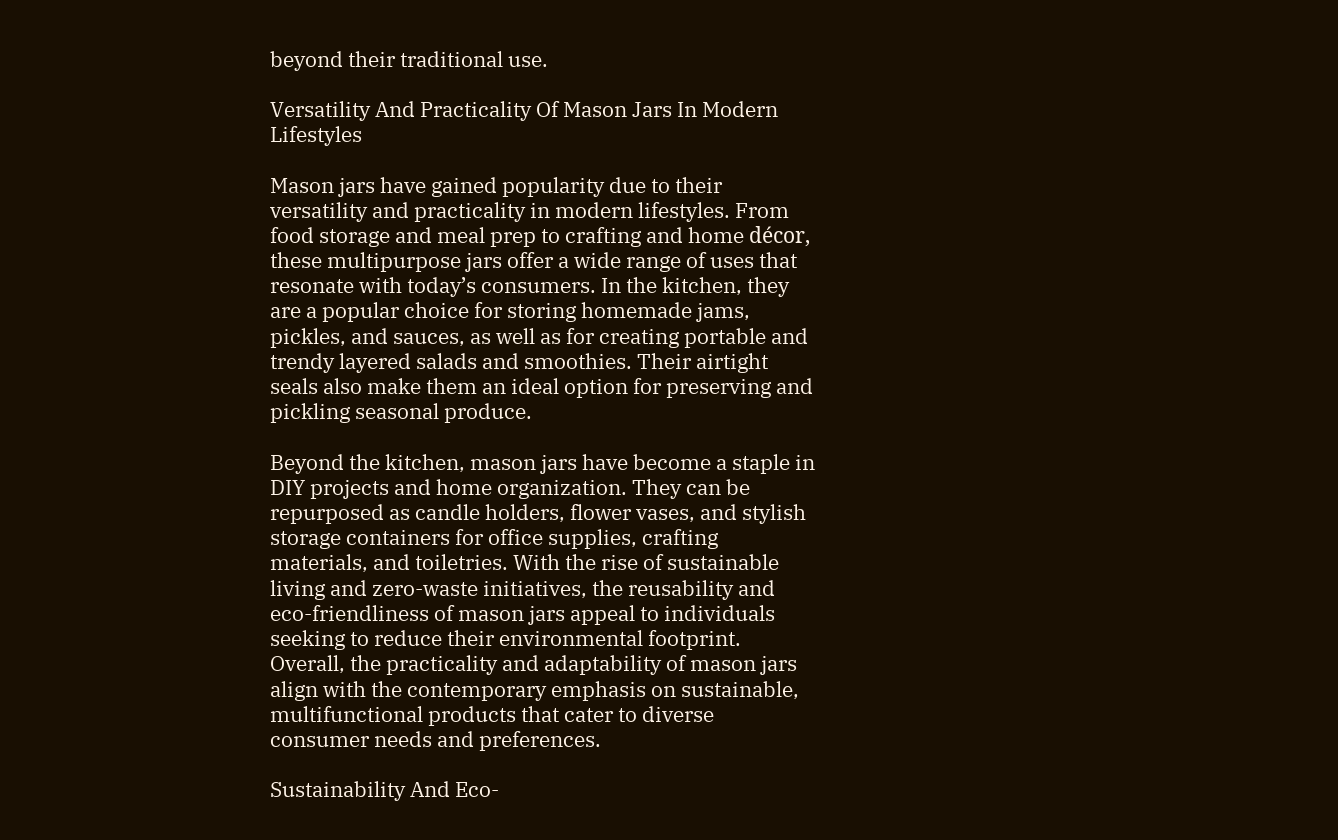beyond their traditional use.

Versatility And Practicality Of Mason Jars In Modern Lifestyles

Mason jars have gained popularity due to their versatility and practicality in modern lifestyles. From food storage and meal prep to crafting and home décor, these multipurpose jars offer a wide range of uses that resonate with today’s consumers. In the kitchen, they are a popular choice for storing homemade jams, pickles, and sauces, as well as for creating portable and trendy layered salads and smoothies. Their airtight seals also make them an ideal option for preserving and pickling seasonal produce.

Beyond the kitchen, mason jars have become a staple in DIY projects and home organization. They can be repurposed as candle holders, flower vases, and stylish storage containers for office supplies, crafting materials, and toiletries. With the rise of sustainable living and zero-waste initiatives, the reusability and eco-friendliness of mason jars appeal to individuals seeking to reduce their environmental footprint. Overall, the practicality and adaptability of mason jars align with the contemporary emphasis on sustainable, multifunctional products that cater to diverse consumer needs and preferences.

Sustainability And Eco-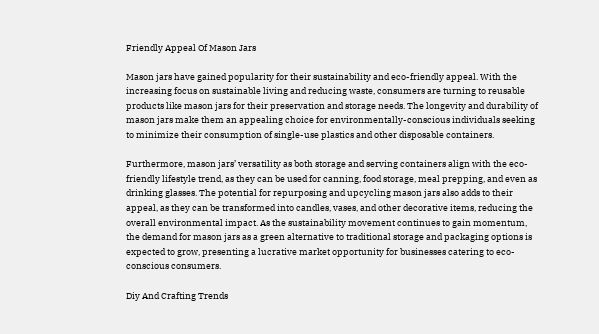Friendly Appeal Of Mason Jars

Mason jars have gained popularity for their sustainability and eco-friendly appeal. With the increasing focus on sustainable living and reducing waste, consumers are turning to reusable products like mason jars for their preservation and storage needs. The longevity and durability of mason jars make them an appealing choice for environmentally-conscious individuals seeking to minimize their consumption of single-use plastics and other disposable containers.

Furthermore, mason jars’ versatility as both storage and serving containers align with the eco-friendly lifestyle trend, as they can be used for canning, food storage, meal prepping, and even as drinking glasses. The potential for repurposing and upcycling mason jars also adds to their appeal, as they can be transformed into candles, vases, and other decorative items, reducing the overall environmental impact. As the sustainability movement continues to gain momentum, the demand for mason jars as a green alternative to traditional storage and packaging options is expected to grow, presenting a lucrative market opportunity for businesses catering to eco-conscious consumers.

Diy And Crafting Trends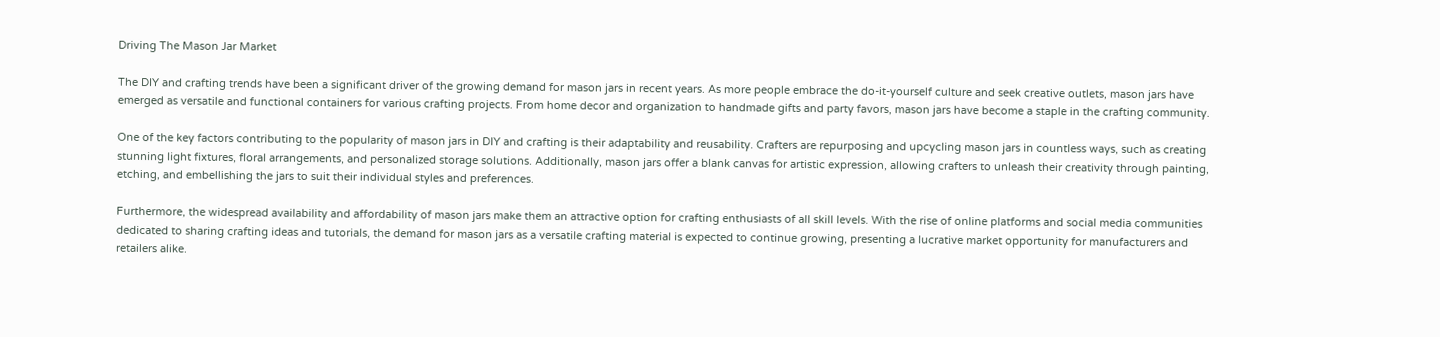Driving The Mason Jar Market

The DIY and crafting trends have been a significant driver of the growing demand for mason jars in recent years. As more people embrace the do-it-yourself culture and seek creative outlets, mason jars have emerged as versatile and functional containers for various crafting projects. From home decor and organization to handmade gifts and party favors, mason jars have become a staple in the crafting community.

One of the key factors contributing to the popularity of mason jars in DIY and crafting is their adaptability and reusability. Crafters are repurposing and upcycling mason jars in countless ways, such as creating stunning light fixtures, floral arrangements, and personalized storage solutions. Additionally, mason jars offer a blank canvas for artistic expression, allowing crafters to unleash their creativity through painting, etching, and embellishing the jars to suit their individual styles and preferences.

Furthermore, the widespread availability and affordability of mason jars make them an attractive option for crafting enthusiasts of all skill levels. With the rise of online platforms and social media communities dedicated to sharing crafting ideas and tutorials, the demand for mason jars as a versatile crafting material is expected to continue growing, presenting a lucrative market opportunity for manufacturers and retailers alike.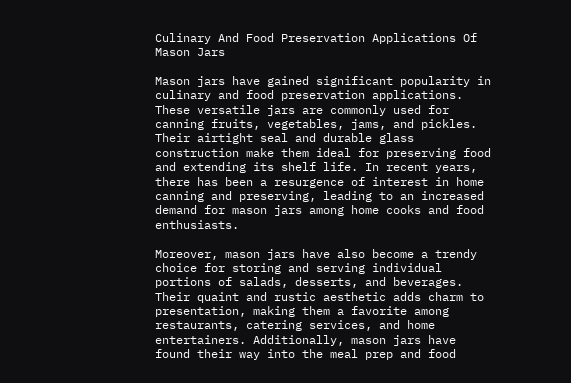Culinary And Food Preservation Applications Of Mason Jars

Mason jars have gained significant popularity in culinary and food preservation applications. These versatile jars are commonly used for canning fruits, vegetables, jams, and pickles. Their airtight seal and durable glass construction make them ideal for preserving food and extending its shelf life. In recent years, there has been a resurgence of interest in home canning and preserving, leading to an increased demand for mason jars among home cooks and food enthusiasts.

Moreover, mason jars have also become a trendy choice for storing and serving individual portions of salads, desserts, and beverages. Their quaint and rustic aesthetic adds charm to presentation, making them a favorite among restaurants, catering services, and home entertainers. Additionally, mason jars have found their way into the meal prep and food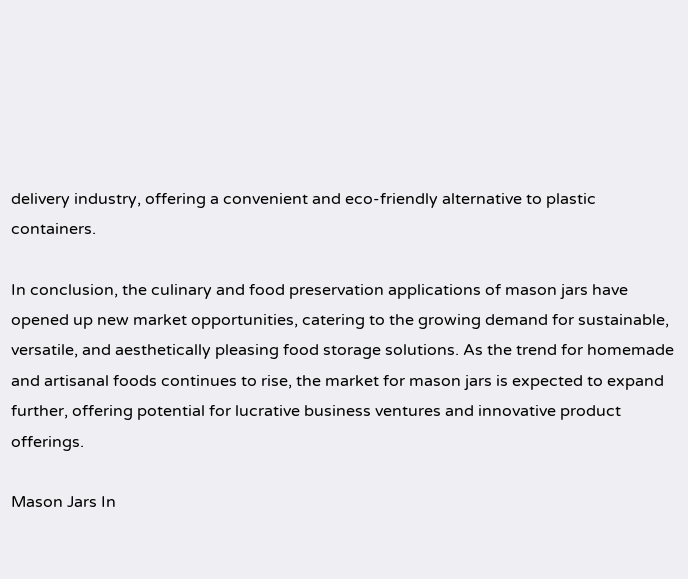delivery industry, offering a convenient and eco-friendly alternative to plastic containers.

In conclusion, the culinary and food preservation applications of mason jars have opened up new market opportunities, catering to the growing demand for sustainable, versatile, and aesthetically pleasing food storage solutions. As the trend for homemade and artisanal foods continues to rise, the market for mason jars is expected to expand further, offering potential for lucrative business ventures and innovative product offerings.

Mason Jars In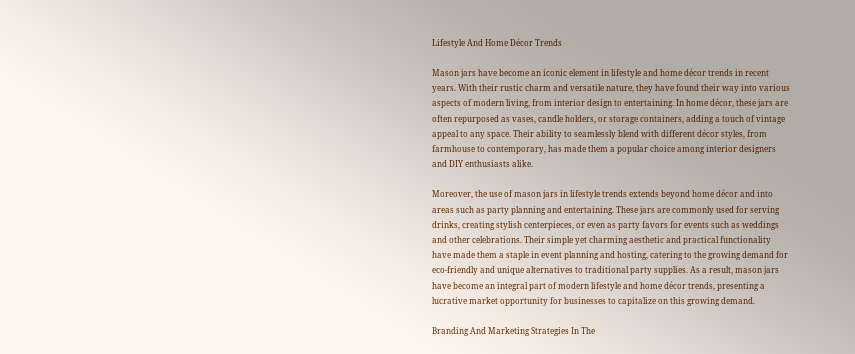Lifestyle And Home Décor Trends

Mason jars have become an iconic element in lifestyle and home décor trends in recent years. With their rustic charm and versatile nature, they have found their way into various aspects of modern living, from interior design to entertaining. In home décor, these jars are often repurposed as vases, candle holders, or storage containers, adding a touch of vintage appeal to any space. Their ability to seamlessly blend with different décor styles, from farmhouse to contemporary, has made them a popular choice among interior designers and DIY enthusiasts alike.

Moreover, the use of mason jars in lifestyle trends extends beyond home décor and into areas such as party planning and entertaining. These jars are commonly used for serving drinks, creating stylish centerpieces, or even as party favors for events such as weddings and other celebrations. Their simple yet charming aesthetic and practical functionality have made them a staple in event planning and hosting, catering to the growing demand for eco-friendly and unique alternatives to traditional party supplies. As a result, mason jars have become an integral part of modern lifestyle and home décor trends, presenting a lucrative market opportunity for businesses to capitalize on this growing demand.

Branding And Marketing Strategies In The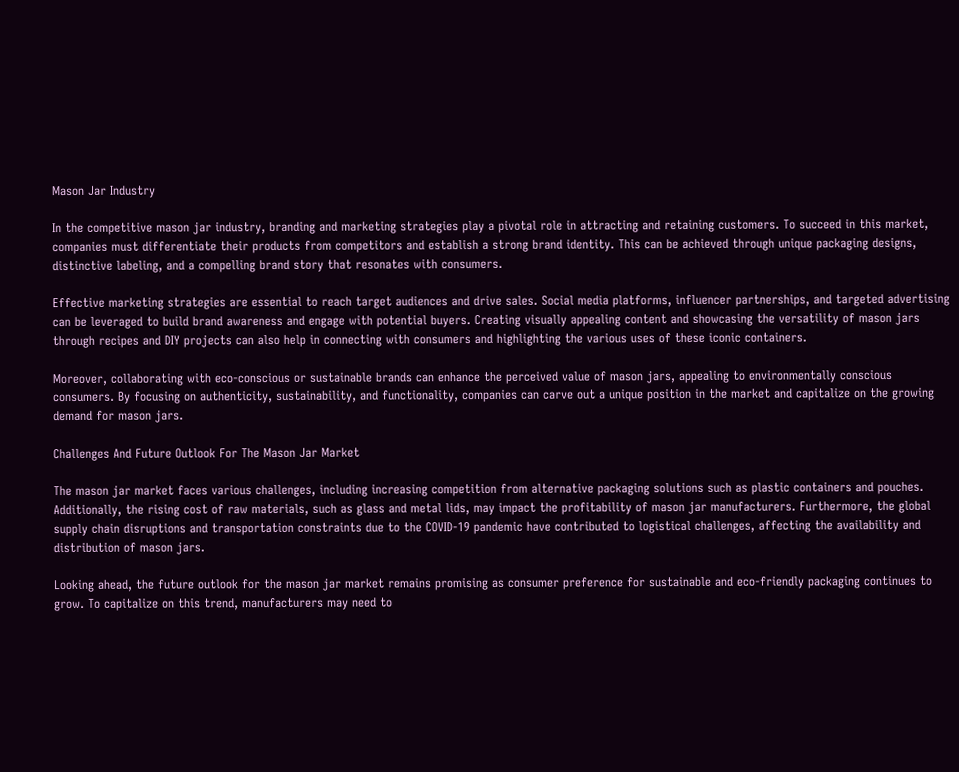Mason Jar Industry

In the competitive mason jar industry, branding and marketing strategies play a pivotal role in attracting and retaining customers. To succeed in this market, companies must differentiate their products from competitors and establish a strong brand identity. This can be achieved through unique packaging designs, distinctive labeling, and a compelling brand story that resonates with consumers.

Effective marketing strategies are essential to reach target audiences and drive sales. Social media platforms, influencer partnerships, and targeted advertising can be leveraged to build brand awareness and engage with potential buyers. Creating visually appealing content and showcasing the versatility of mason jars through recipes and DIY projects can also help in connecting with consumers and highlighting the various uses of these iconic containers.

Moreover, collaborating with eco-conscious or sustainable brands can enhance the perceived value of mason jars, appealing to environmentally conscious consumers. By focusing on authenticity, sustainability, and functionality, companies can carve out a unique position in the market and capitalize on the growing demand for mason jars.

Challenges And Future Outlook For The Mason Jar Market

The mason jar market faces various challenges, including increasing competition from alternative packaging solutions such as plastic containers and pouches. Additionally, the rising cost of raw materials, such as glass and metal lids, may impact the profitability of mason jar manufacturers. Furthermore, the global supply chain disruptions and transportation constraints due to the COVID-19 pandemic have contributed to logistical challenges, affecting the availability and distribution of mason jars.

Looking ahead, the future outlook for the mason jar market remains promising as consumer preference for sustainable and eco-friendly packaging continues to grow. To capitalize on this trend, manufacturers may need to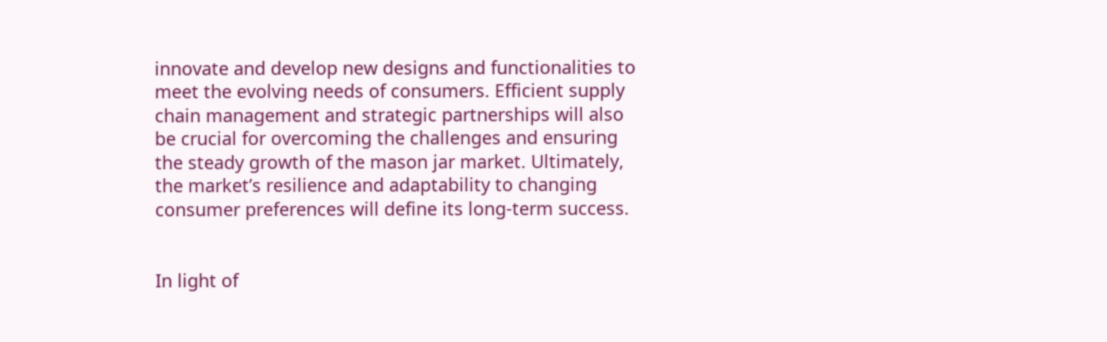innovate and develop new designs and functionalities to meet the evolving needs of consumers. Efficient supply chain management and strategic partnerships will also be crucial for overcoming the challenges and ensuring the steady growth of the mason jar market. Ultimately, the market’s resilience and adaptability to changing consumer preferences will define its long-term success.


In light of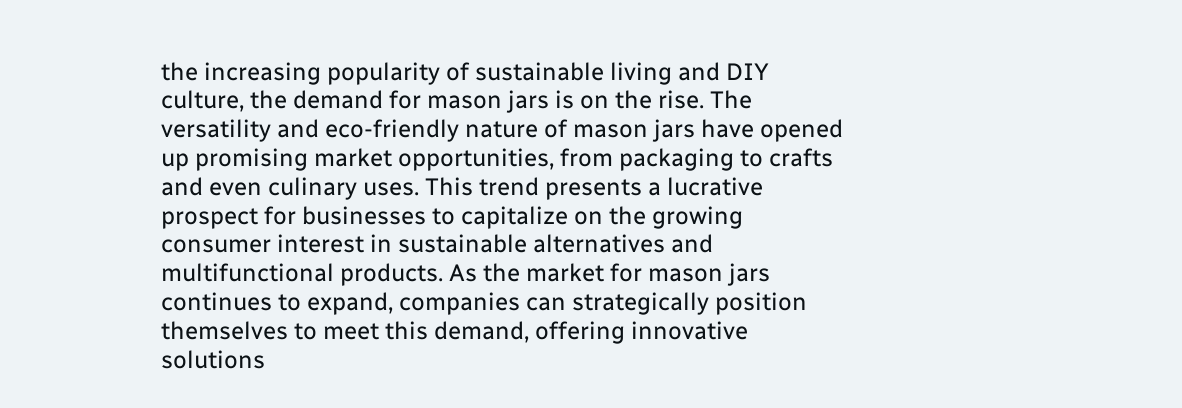the increasing popularity of sustainable living and DIY culture, the demand for mason jars is on the rise. The versatility and eco-friendly nature of mason jars have opened up promising market opportunities, from packaging to crafts and even culinary uses. This trend presents a lucrative prospect for businesses to capitalize on the growing consumer interest in sustainable alternatives and multifunctional products. As the market for mason jars continues to expand, companies can strategically position themselves to meet this demand, offering innovative solutions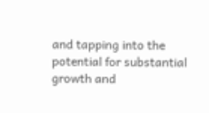and tapping into the potential for substantial growth and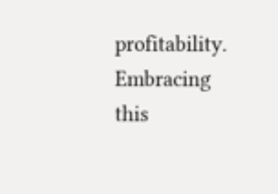profitability. Embracing this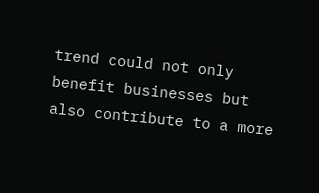trend could not only benefit businesses but also contribute to a more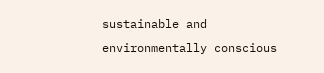sustainable and environmentally conscious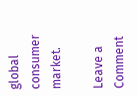global consumer market.

Leave a Comment